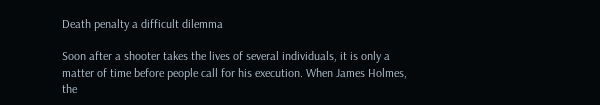Death penalty a difficult dilemma

Soon after a shooter takes the lives of several individuals, it is only a matter of time before people call for his execution. When James Holmes, the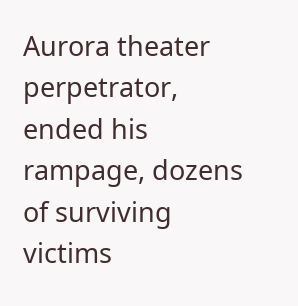Aurora theater perpetrator, ended his rampage, dozens of surviving victims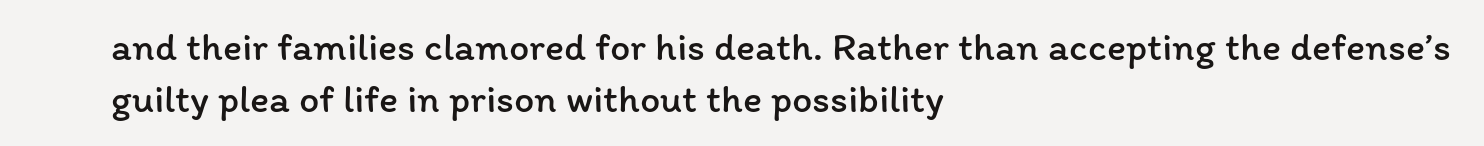and their families clamored for his death. Rather than accepting the defense’s guilty plea of life in prison without the possibility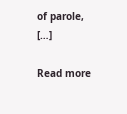of parole, […]

Read more